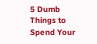5 Dumb Things to Spend Your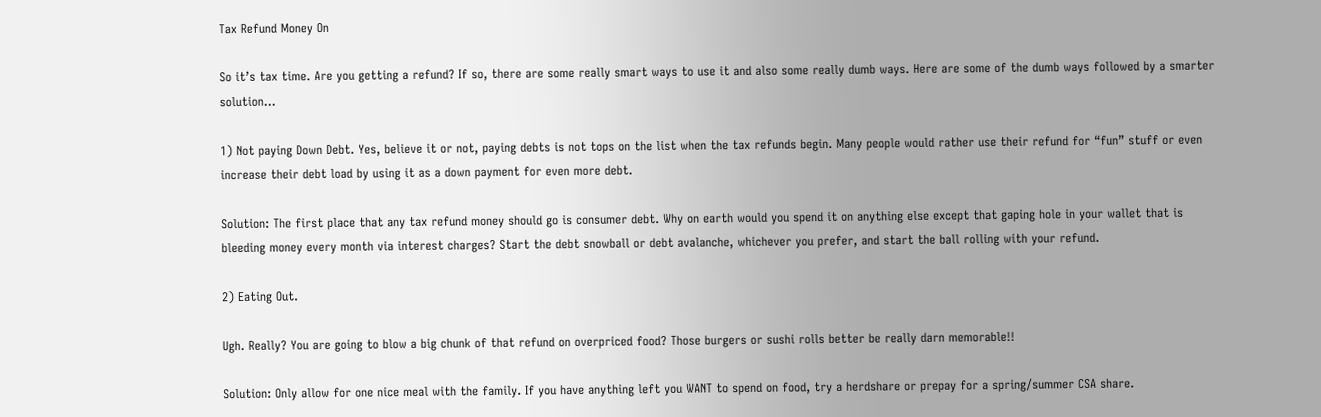Tax Refund Money On

So it’s tax time. Are you getting a refund? If so, there are some really smart ways to use it and also some really dumb ways. Here are some of the dumb ways followed by a smarter solution…

1) Not paying Down Debt. Yes, believe it or not, paying debts is not tops on the list when the tax refunds begin. Many people would rather use their refund for “fun” stuff or even increase their debt load by using it as a down payment for even more debt.

Solution: The first place that any tax refund money should go is consumer debt. Why on earth would you spend it on anything else except that gaping hole in your wallet that is bleeding money every month via interest charges? Start the debt snowball or debt avalanche, whichever you prefer, and start the ball rolling with your refund.

2) Eating Out.

Ugh. Really? You are going to blow a big chunk of that refund on overpriced food? Those burgers or sushi rolls better be really darn memorable!!

Solution: Only allow for one nice meal with the family. If you have anything left you WANT to spend on food, try a herdshare or prepay for a spring/summer CSA share.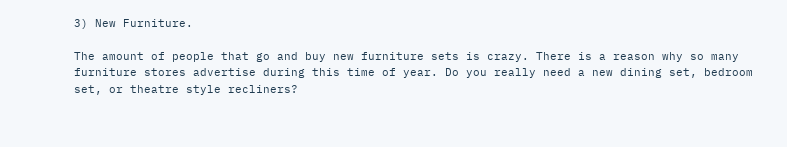3) New Furniture.

The amount of people that go and buy new furniture sets is crazy. There is a reason why so many furniture stores advertise during this time of year. Do you really need a new dining set, bedroom set, or theatre style recliners?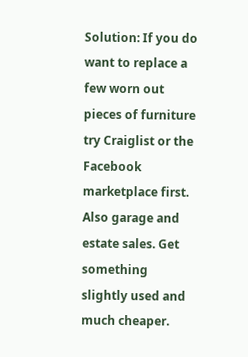Solution: If you do want to replace a few worn out pieces of furniture try Craiglist or the Facebook marketplace first. Also garage and estate sales. Get something slightly used and much cheaper.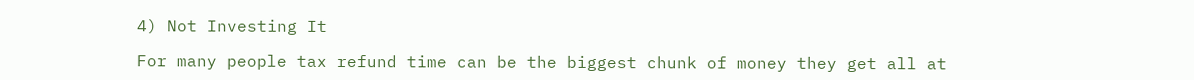4) Not Investing It

For many people tax refund time can be the biggest chunk of money they get all at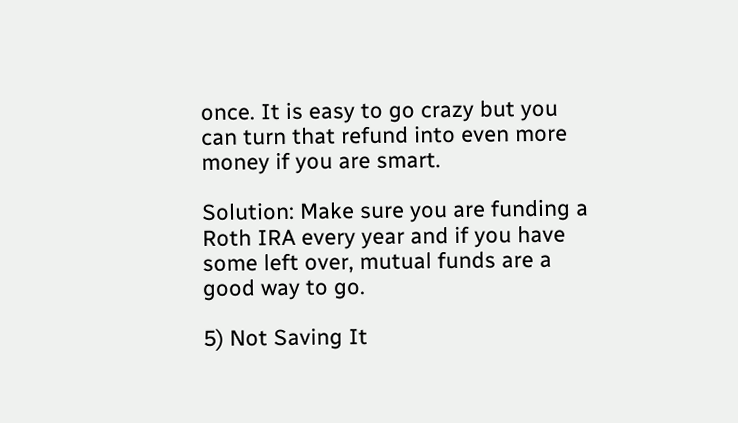once. It is easy to go crazy but you can turn that refund into even more money if you are smart.

Solution: Make sure you are funding a Roth IRA every year and if you have some left over, mutual funds are a good way to go.

5) Not Saving It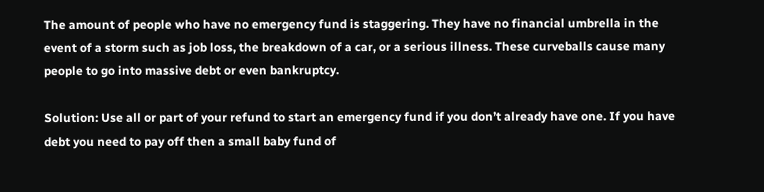The amount of people who have no emergency fund is staggering. They have no financial umbrella in the event of a storm such as job loss, the breakdown of a car, or a serious illness. These curveballs cause many people to go into massive debt or even bankruptcy.

Solution: Use all or part of your refund to start an emergency fund if you don’t already have one. If you have debt you need to pay off then a small baby fund of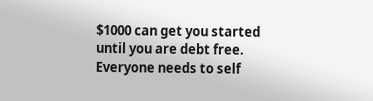$1000 can get you started until you are debt free. Everyone needs to self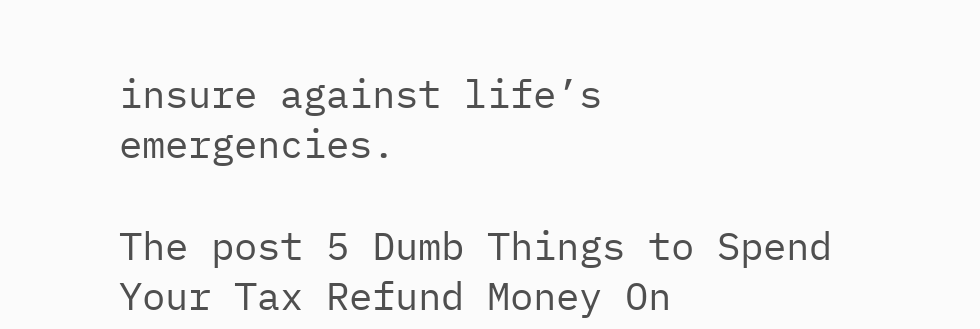insure against life’s emergencies.

The post 5 Dumb Things to Spend Your Tax Refund Money On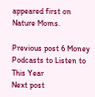appeared first on Nature Moms.

Previous post 6 Money Podcasts to Listen to This Year
Next post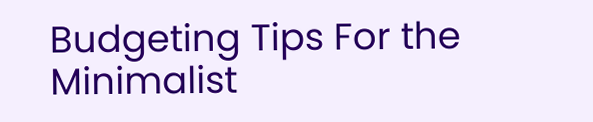Budgeting Tips For the Minimalist